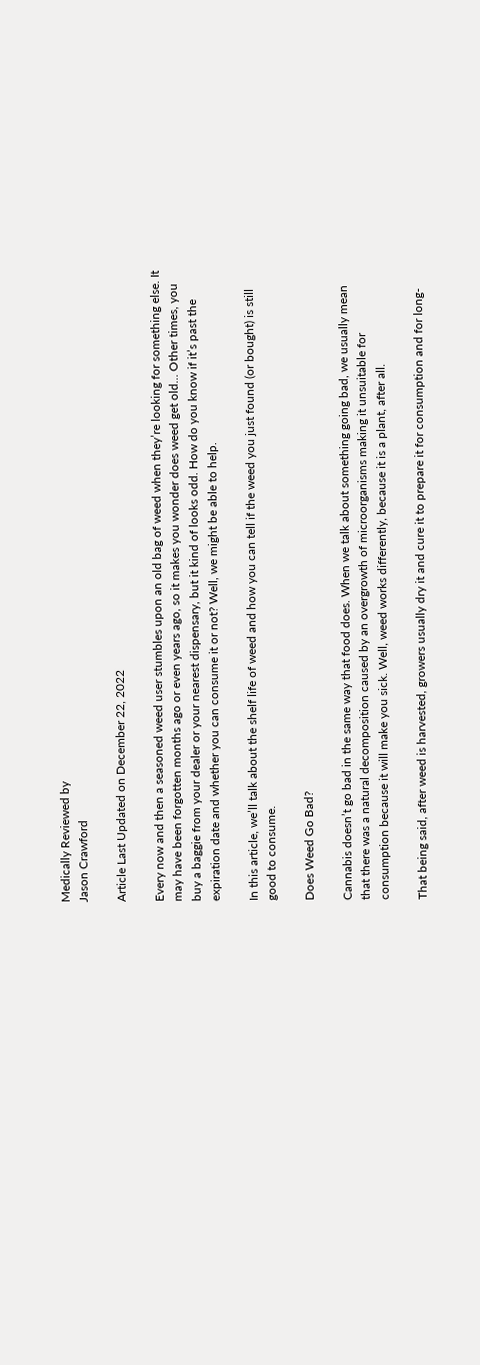Medically Reviewed by
Jason Crawford

Article Last Updated on December 22, 2022

Every now and then a seasoned weed user stumbles upon an old bag of weed when they’re looking for something else. It may have been forgotten months ago or even years ago, so it makes you wonder does weed get old… Other times, you buy a baggie from your dealer or your nearest dispensary, but it kind of looks odd. How do you know if it’s past the expiration date and whether you can consume it or not? Well, we might be able to help.

In this article, we’ll talk about the shelf life of weed and how you can tell if the weed you just found (or bought) is still good to consume.

Does Weed Go Bad?

Cannabis doesn’t go bad in the same way that food does. When we talk about something going bad, we usually mean that there was a natural decomposition caused by an overgrowth of microorganisms making it unsuitable for consumption because it will make you sick. Well, weed works differently, because it is a plant, after all.

That being said, after weed is harvested, growers usually dry it and cure it to prepare it for consumption and for long-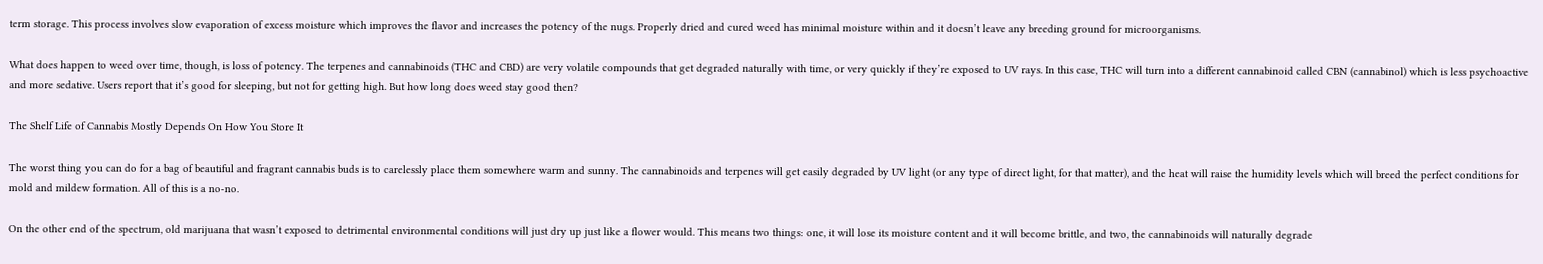term storage. This process involves slow evaporation of excess moisture which improves the flavor and increases the potency of the nugs. Properly dried and cured weed has minimal moisture within and it doesn’t leave any breeding ground for microorganisms.

What does happen to weed over time, though, is loss of potency. The terpenes and cannabinoids (THC and CBD) are very volatile compounds that get degraded naturally with time, or very quickly if they’re exposed to UV rays. In this case, THC will turn into a different cannabinoid called CBN (cannabinol) which is less psychoactive and more sedative. Users report that it’s good for sleeping, but not for getting high. But how long does weed stay good then?

The Shelf Life of Cannabis Mostly Depends On How You Store It

The worst thing you can do for a bag of beautiful and fragrant cannabis buds is to carelessly place them somewhere warm and sunny. The cannabinoids and terpenes will get easily degraded by UV light (or any type of direct light, for that matter), and the heat will raise the humidity levels which will breed the perfect conditions for mold and mildew formation. All of this is a no-no.

On the other end of the spectrum, old marijuana that wasn’t exposed to detrimental environmental conditions will just dry up just like a flower would. This means two things: one, it will lose its moisture content and it will become brittle, and two, the cannabinoids will naturally degrade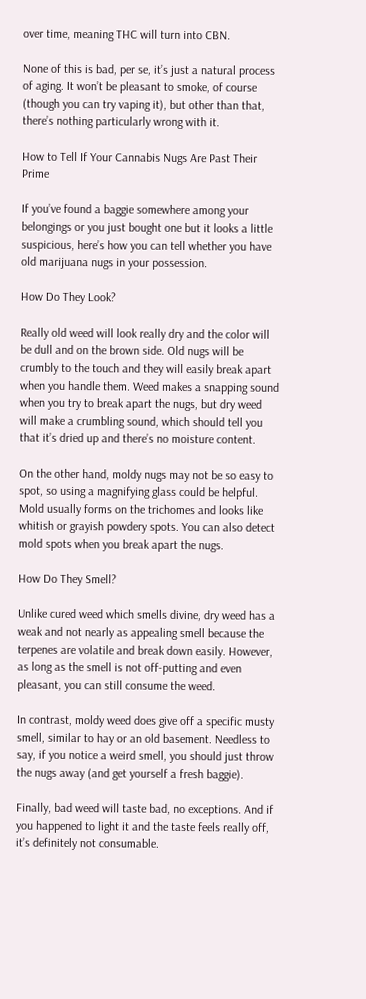over time, meaning THC will turn into CBN.

None of this is bad, per se, it’s just a natural process of aging. It won’t be pleasant to smoke, of course (though you can try vaping it), but other than that, there’s nothing particularly wrong with it.

How to Tell If Your Cannabis Nugs Are Past Their Prime

If you’ve found a baggie somewhere among your belongings or you just bought one but it looks a little suspicious, here’s how you can tell whether you have old marijuana nugs in your possession.

How Do They Look?

Really old weed will look really dry and the color will be dull and on the brown side. Old nugs will be crumbly to the touch and they will easily break apart when you handle them. Weed makes a snapping sound when you try to break apart the nugs, but dry weed will make a crumbling sound, which should tell you that it’s dried up and there’s no moisture content.

On the other hand, moldy nugs may not be so easy to spot, so using a magnifying glass could be helpful. Mold usually forms on the trichomes and looks like whitish or grayish powdery spots. You can also detect mold spots when you break apart the nugs.

How Do They Smell?

Unlike cured weed which smells divine, dry weed has a weak and not nearly as appealing smell because the terpenes are volatile and break down easily. However, as long as the smell is not off-putting and even pleasant, you can still consume the weed.

In contrast, moldy weed does give off a specific musty smell, similar to hay or an old basement. Needless to say, if you notice a weird smell, you should just throw the nugs away (and get yourself a fresh baggie).

Finally, bad weed will taste bad, no exceptions. And if you happened to light it and the taste feels really off, it’s definitely not consumable.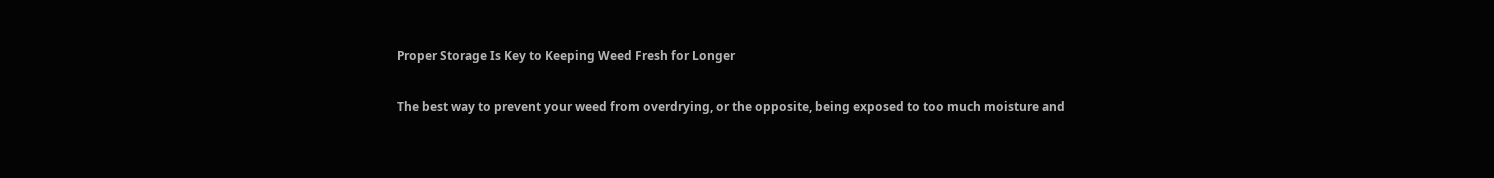Proper Storage Is Key to Keeping Weed Fresh for Longer

The best way to prevent your weed from overdrying, or the opposite, being exposed to too much moisture and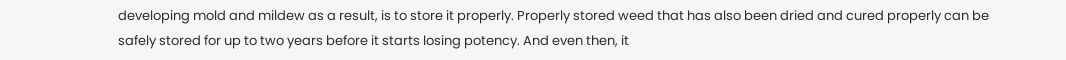developing mold and mildew as a result, is to store it properly. Properly stored weed that has also been dried and cured properly can be safely stored for up to two years before it starts losing potency. And even then, it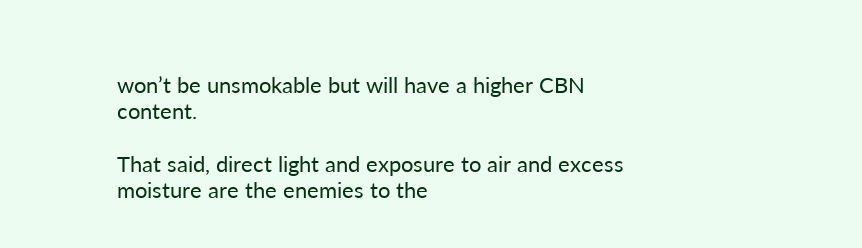won’t be unsmokable but will have a higher CBN content.

That said, direct light and exposure to air and excess moisture are the enemies to the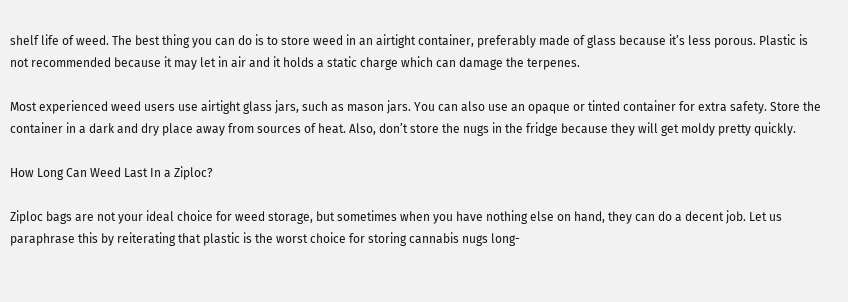shelf life of weed. The best thing you can do is to store weed in an airtight container, preferably made of glass because it’s less porous. Plastic is not recommended because it may let in air and it holds a static charge which can damage the terpenes.

Most experienced weed users use airtight glass jars, such as mason jars. You can also use an opaque or tinted container for extra safety. Store the container in a dark and dry place away from sources of heat. Also, don’t store the nugs in the fridge because they will get moldy pretty quickly.

How Long Can Weed Last In a Ziploc?

Ziploc bags are not your ideal choice for weed storage, but sometimes when you have nothing else on hand, they can do a decent job. Let us paraphrase this by reiterating that plastic is the worst choice for storing cannabis nugs long-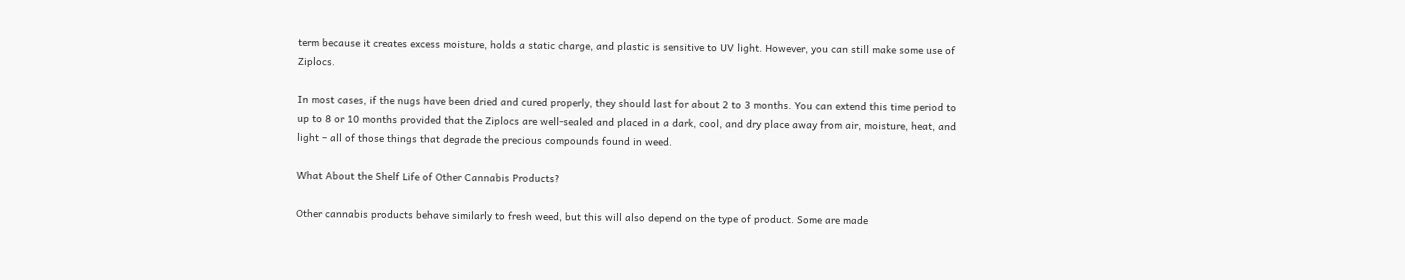term because it creates excess moisture, holds a static charge, and plastic is sensitive to UV light. However, you can still make some use of Ziplocs.

In most cases, if the nugs have been dried and cured properly, they should last for about 2 to 3 months. You can extend this time period to up to 8 or 10 months provided that the Ziplocs are well-sealed and placed in a dark, cool, and dry place away from air, moisture, heat, and light – all of those things that degrade the precious compounds found in weed.

What About the Shelf Life of Other Cannabis Products?

Other cannabis products behave similarly to fresh weed, but this will also depend on the type of product. Some are made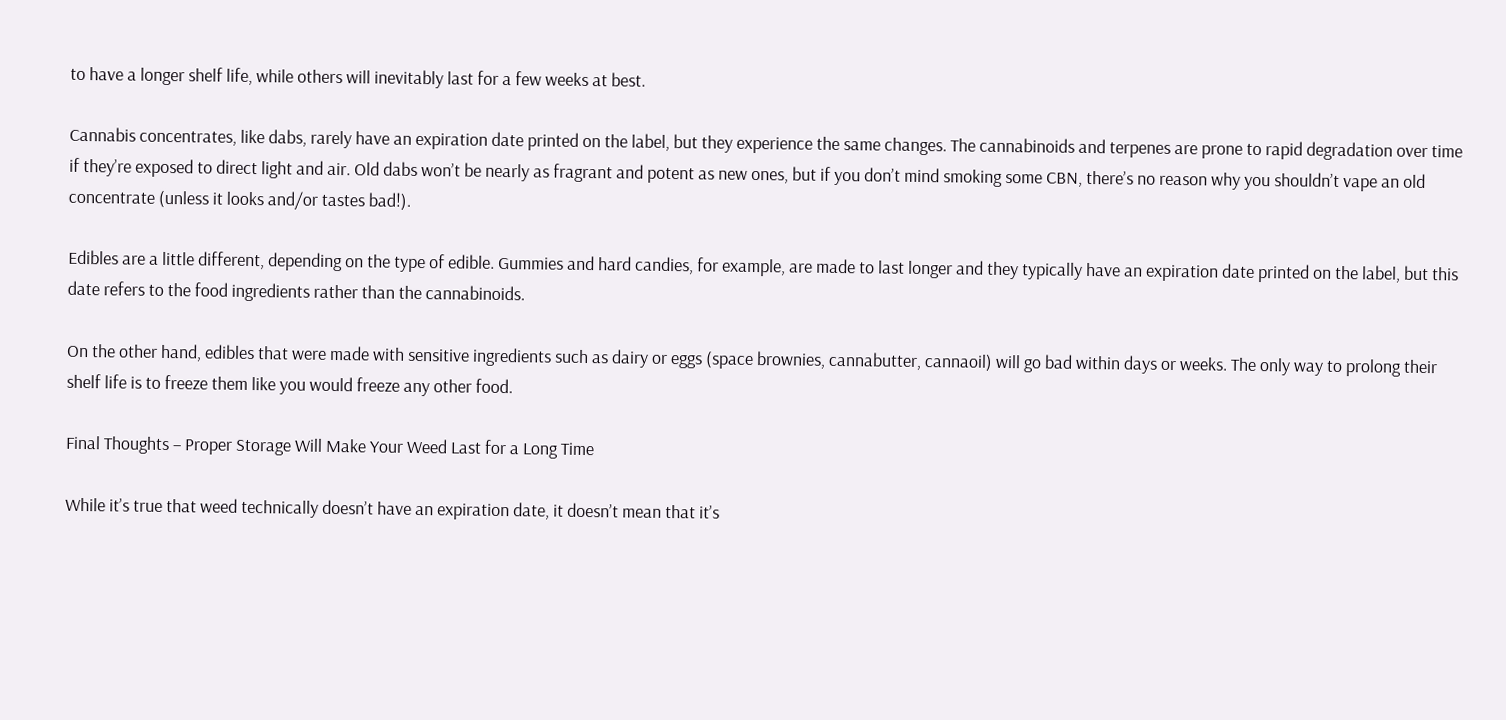to have a longer shelf life, while others will inevitably last for a few weeks at best.

Cannabis concentrates, like dabs, rarely have an expiration date printed on the label, but they experience the same changes. The cannabinoids and terpenes are prone to rapid degradation over time if they’re exposed to direct light and air. Old dabs won’t be nearly as fragrant and potent as new ones, but if you don’t mind smoking some CBN, there’s no reason why you shouldn’t vape an old concentrate (unless it looks and/or tastes bad!).

Edibles are a little different, depending on the type of edible. Gummies and hard candies, for example, are made to last longer and they typically have an expiration date printed on the label, but this date refers to the food ingredients rather than the cannabinoids.

On the other hand, edibles that were made with sensitive ingredients such as dairy or eggs (space brownies, cannabutter, cannaoil) will go bad within days or weeks. The only way to prolong their shelf life is to freeze them like you would freeze any other food.

Final Thoughts – Proper Storage Will Make Your Weed Last for a Long Time

While it’s true that weed technically doesn’t have an expiration date, it doesn’t mean that it’s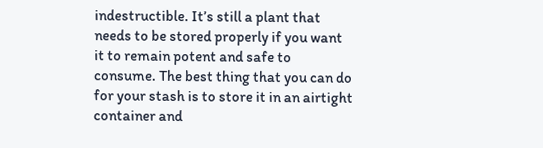indestructible. It’s still a plant that needs to be stored properly if you want it to remain potent and safe to consume. The best thing that you can do for your stash is to store it in an airtight container and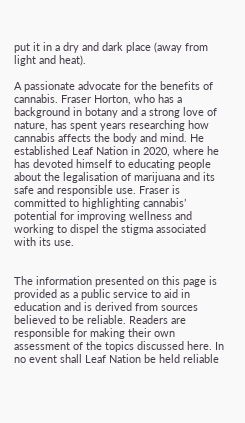put it in a dry and dark place (away from light and heat).

A passionate advocate for the benefits of cannabis. Fraser Horton, who has a background in botany and a strong love of nature, has spent years researching how cannabis affects the body and mind. He established Leaf Nation in 2020, where he has devoted himself to educating people about the legalisation of marijuana and its safe and responsible use. Fraser is committed to highlighting cannabis’ potential for improving wellness and working to dispel the stigma associated with its use.


The information presented on this page is provided as a public service to aid in education and is derived from sources believed to be reliable. Readers are responsible for making their own assessment of the topics discussed here. In no event shall Leaf Nation be held reliable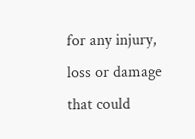for any injury, loss or damage that could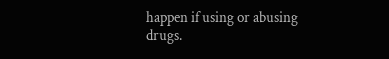happen if using or abusing drugs.